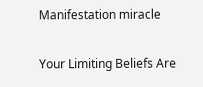Manifestation miracle

Your Limiting Beliefs Are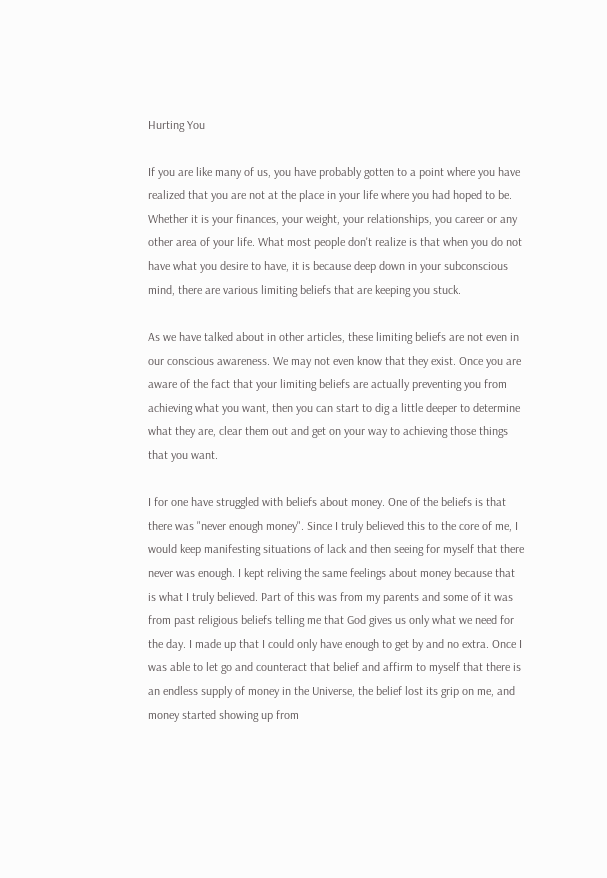Hurting You

If you are like many of us, you have probably gotten to a point where you have realized that you are not at the place in your life where you had hoped to be. Whether it is your finances, your weight, your relationships, you career or any other area of your life. What most people don't realize is that when you do not have what you desire to have, it is because deep down in your subconscious mind, there are various limiting beliefs that are keeping you stuck.

As we have talked about in other articles, these limiting beliefs are not even in our conscious awareness. We may not even know that they exist. Once you are aware of the fact that your limiting beliefs are actually preventing you from achieving what you want, then you can start to dig a little deeper to determine what they are, clear them out and get on your way to achieving those things that you want.

I for one have struggled with beliefs about money. One of the beliefs is that there was "never enough money". Since I truly believed this to the core of me, I would keep manifesting situations of lack and then seeing for myself that there never was enough. I kept reliving the same feelings about money because that is what I truly believed. Part of this was from my parents and some of it was from past religious beliefs telling me that God gives us only what we need for the day. I made up that I could only have enough to get by and no extra. Once I was able to let go and counteract that belief and affirm to myself that there is an endless supply of money in the Universe, the belief lost its grip on me, and money started showing up from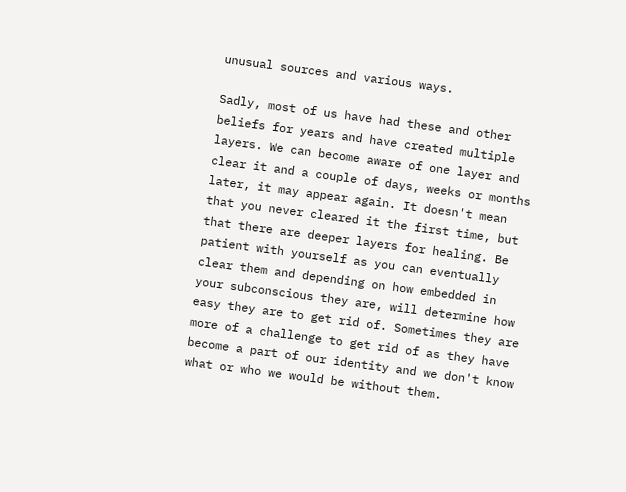unusual sources and various ways.

Sadly, most of us have had these and other beliefs for years and have created multiple layers. We can become aware of one layer and clear it and a couple of days, weeks or months later, it may appear again. It doesn't mean that you never cleared it the first time, but that there are deeper layers for healing. Be patient with yourself as you can eventually clear them and depending on how embedded in your subconscious they are, will determine how easy they are to get rid of. Sometimes they are more of a challenge to get rid of as they have become a part of our identity and we don't know what or who we would be without them.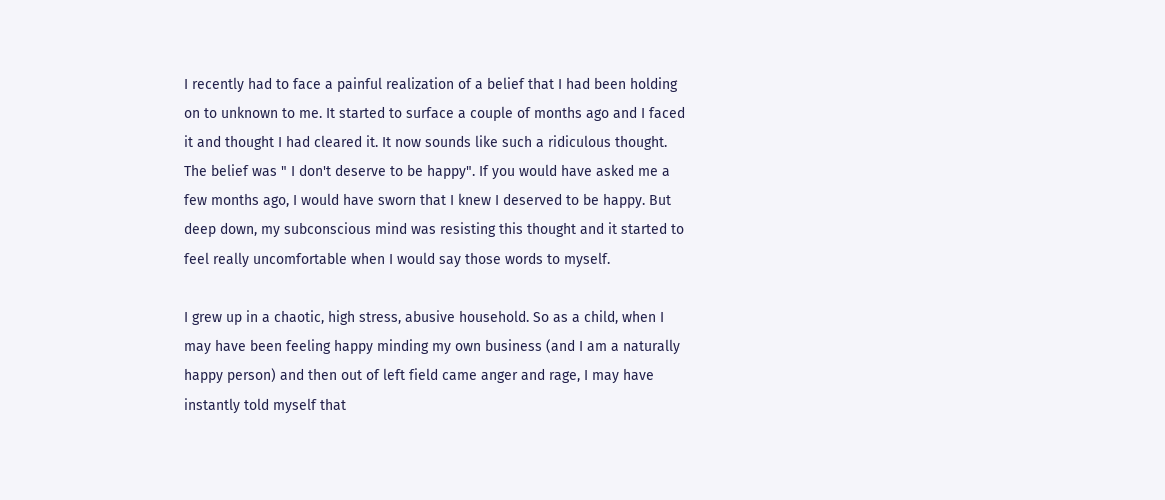I recently had to face a painful realization of a belief that I had been holding on to unknown to me. It started to surface a couple of months ago and I faced it and thought I had cleared it. It now sounds like such a ridiculous thought. The belief was " I don't deserve to be happy". If you would have asked me a few months ago, I would have sworn that I knew I deserved to be happy. But deep down, my subconscious mind was resisting this thought and it started to feel really uncomfortable when I would say those words to myself.

I grew up in a chaotic, high stress, abusive household. So as a child, when I may have been feeling happy minding my own business (and I am a naturally happy person) and then out of left field came anger and rage, I may have instantly told myself that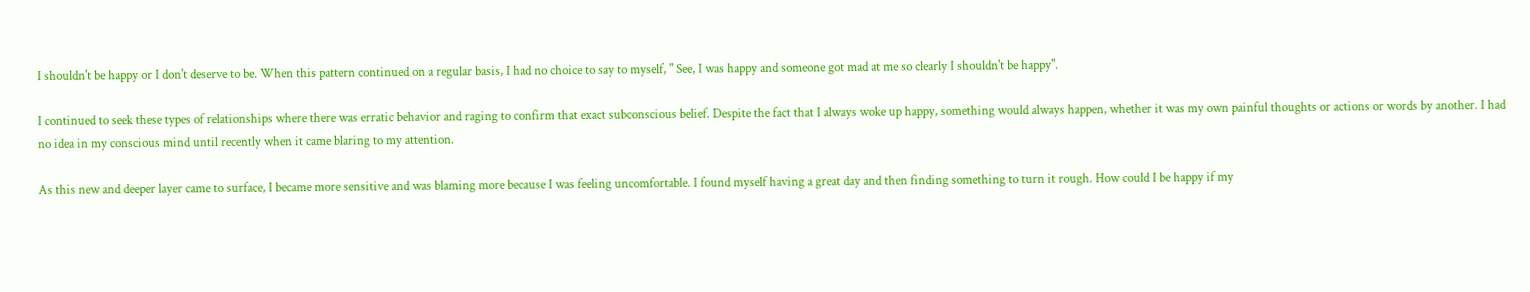I shouldn't be happy or I don't deserve to be. When this pattern continued on a regular basis, I had no choice to say to myself, " See, I was happy and someone got mad at me so clearly I shouldn't be happy".

I continued to seek these types of relationships where there was erratic behavior and raging to confirm that exact subconscious belief. Despite the fact that I always woke up happy, something would always happen, whether it was my own painful thoughts or actions or words by another. I had no idea in my conscious mind until recently when it came blaring to my attention.

As this new and deeper layer came to surface, I became more sensitive and was blaming more because I was feeling uncomfortable. I found myself having a great day and then finding something to turn it rough. How could I be happy if my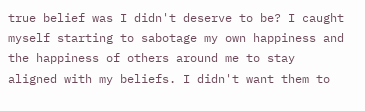true belief was I didn't deserve to be? I caught myself starting to sabotage my own happiness and the happiness of others around me to stay aligned with my beliefs. I didn't want them to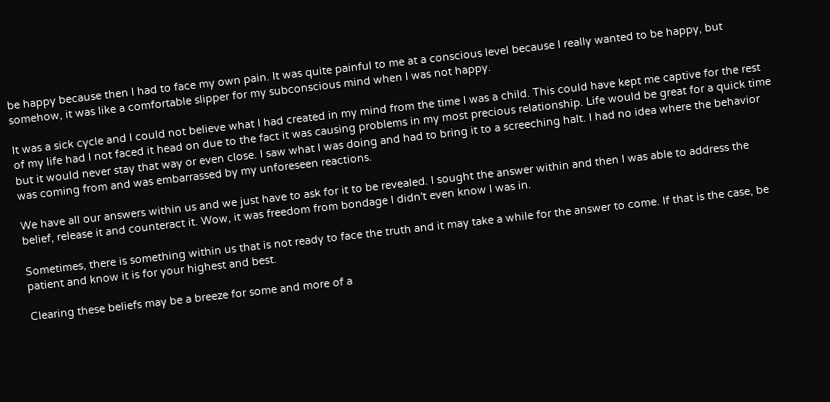be happy because then I had to face my own pain. It was quite painful to me at a conscious level because I really wanted to be happy, but somehow, it was like a comfortable slipper for my subconscious mind when I was not happy.

It was a sick cycle and I could not believe what I had created in my mind from the time I was a child. This could have kept me captive for the rest of my life had I not faced it head on due to the fact it was causing problems in my most precious relationship. Life would be great for a quick time but it would never stay that way or even close. I saw what I was doing and had to bring it to a screeching halt. I had no idea where the behavior was coming from and was embarrassed by my unforeseen reactions.

We have all our answers within us and we just have to ask for it to be revealed. I sought the answer within and then I was able to address the belief, release it and counteract it. Wow, it was freedom from bondage I didn't even know I was in.

Sometimes, there is something within us that is not ready to face the truth and it may take a while for the answer to come. If that is the case, be patient and know it is for your highest and best.

Clearing these beliefs may be a breeze for some and more of a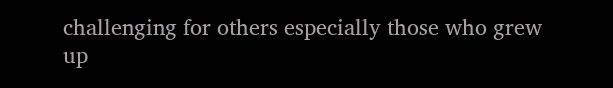challenging for others especially those who grew up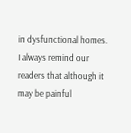in dysfunctional homes. I always remind our readers that although it may be painful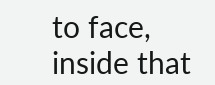to face, inside that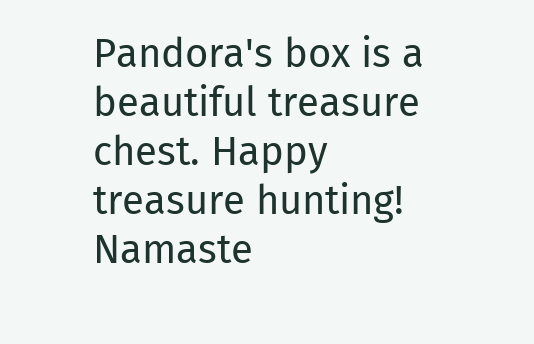Pandora's box is a beautiful treasure chest. Happy treasure hunting! Namaste